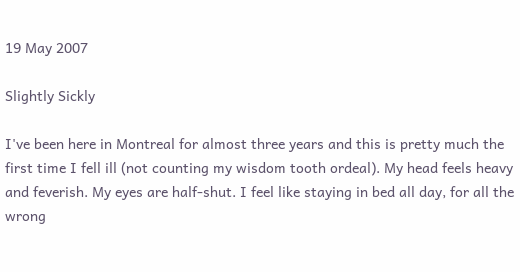19 May 2007

Slightly Sickly

I've been here in Montreal for almost three years and this is pretty much the first time I fell ill (not counting my wisdom tooth ordeal). My head feels heavy and feverish. My eyes are half-shut. I feel like staying in bed all day, for all the wrong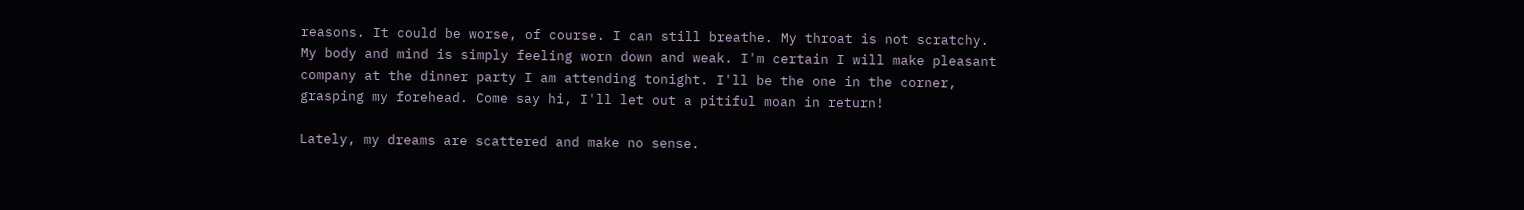reasons. It could be worse, of course. I can still breathe. My throat is not scratchy. My body and mind is simply feeling worn down and weak. I'm certain I will make pleasant company at the dinner party I am attending tonight. I'll be the one in the corner, grasping my forehead. Come say hi, I'll let out a pitiful moan in return!

Lately, my dreams are scattered and make no sense.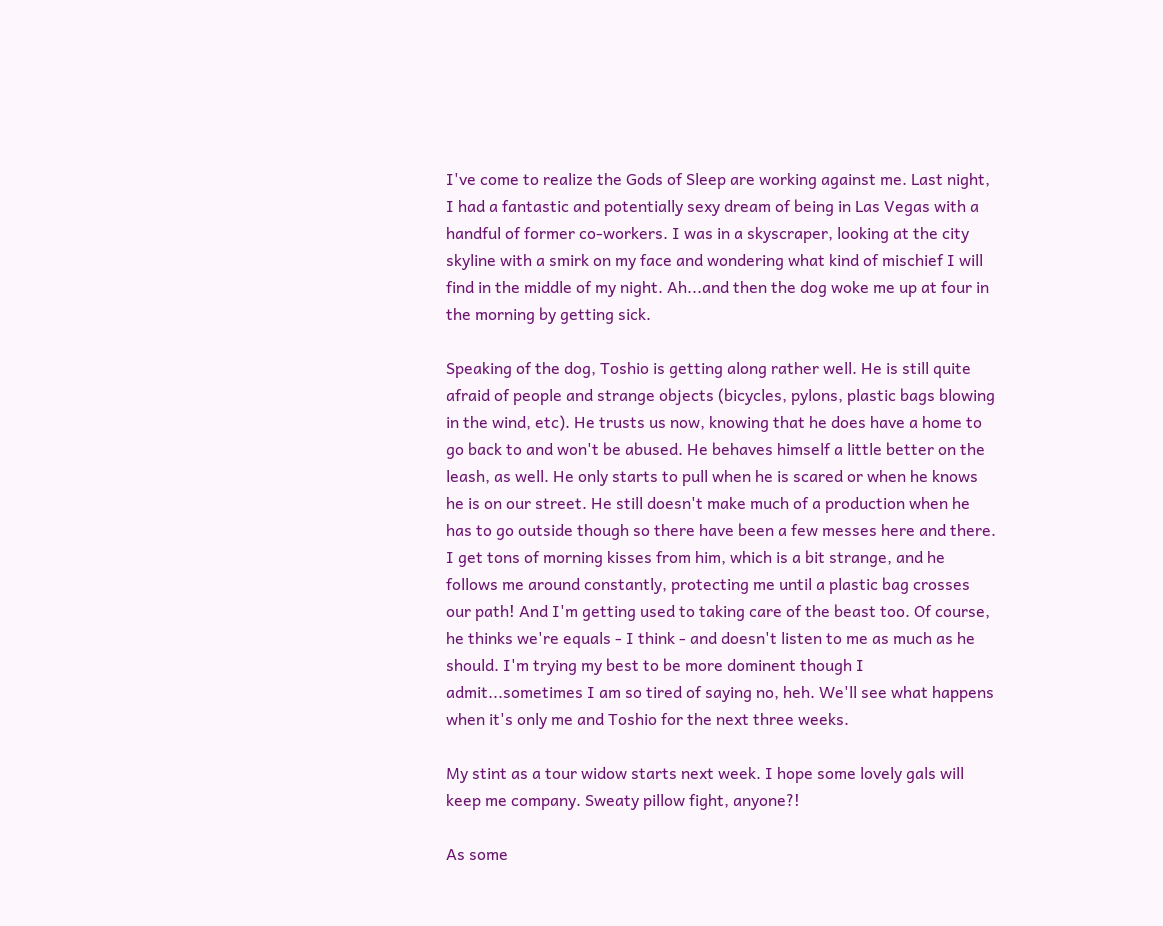I've come to realize the Gods of Sleep are working against me. Last night, I had a fantastic and potentially sexy dream of being in Las Vegas with a handful of former co-workers. I was in a skyscraper, looking at the city skyline with a smirk on my face and wondering what kind of mischief I will find in the middle of my night. Ah...and then the dog woke me up at four in the morning by getting sick.

Speaking of the dog, Toshio is getting along rather well. He is still quite afraid of people and strange objects (bicycles, pylons, plastic bags blowing in the wind, etc). He trusts us now, knowing that he does have a home to go back to and won't be abused. He behaves himself a little better on the leash, as well. He only starts to pull when he is scared or when he knows he is on our street. He still doesn't make much of a production when he has to go outside though so there have been a few messes here and there. I get tons of morning kisses from him, which is a bit strange, and he follows me around constantly, protecting me until a plastic bag crosses our path! And I'm getting used to taking care of the beast too. Of course, he thinks we're equals - I think - and doesn't listen to me as much as he should. I'm trying my best to be more dominent though I admit...sometimes I am so tired of saying no, heh. We'll see what happens when it's only me and Toshio for the next three weeks.

My stint as a tour widow starts next week. I hope some lovely gals will keep me company. Sweaty pillow fight, anyone?!

As some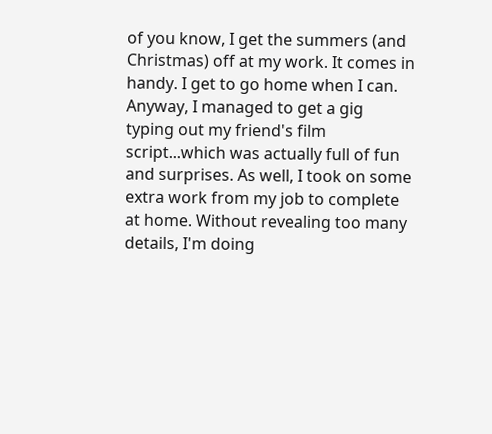of you know, I get the summers (and Christmas) off at my work. It comes in handy. I get to go home when I can. Anyway, I managed to get a gig typing out my friend's film script...which was actually full of fun and surprises. As well, I took on some extra work from my job to complete at home. Without revealing too many details, I'm doing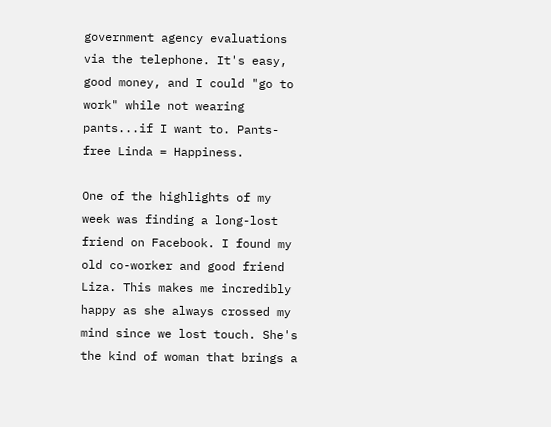government agency evaluations via the telephone. It's easy, good money, and I could "go to work" while not wearing pants...if I want to. Pants-free Linda = Happiness.

One of the highlights of my week was finding a long-lost friend on Facebook. I found my old co-worker and good friend Liza. This makes me incredibly happy as she always crossed my mind since we lost touch. She's the kind of woman that brings a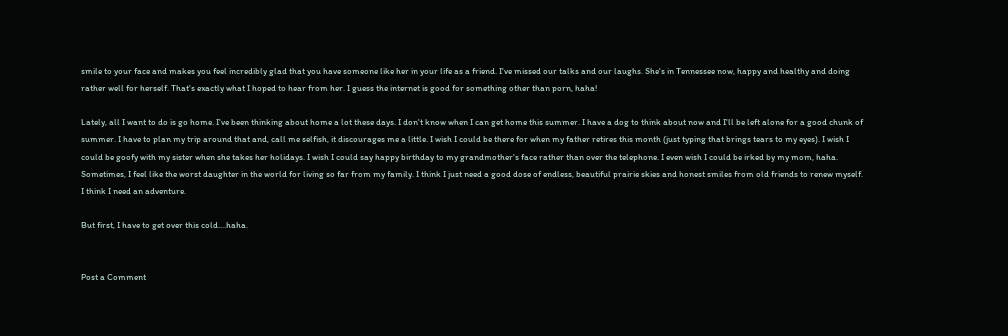smile to your face and makes you feel incredibly glad that you have someone like her in your life as a friend. I've missed our talks and our laughs. She's in Tennessee now, happy and healthy and doing rather well for herself. That's exactly what I hoped to hear from her. I guess the internet is good for something other than porn, haha!

Lately, all I want to do is go home. I've been thinking about home a lot these days. I don't know when I can get home this summer. I have a dog to think about now and I'll be left alone for a good chunk of summer. I have to plan my trip around that and, call me selfish, it discourages me a little. I wish I could be there for when my father retires this month (just typing that brings tears to my eyes). I wish I could be goofy with my sister when she takes her holidays. I wish I could say happy birthday to my grandmother's face rather than over the telephone. I even wish I could be irked by my mom, haha. Sometimes, I feel like the worst daughter in the world for living so far from my family. I think I just need a good dose of endless, beautiful prairie skies and honest smiles from old friends to renew myself. I think I need an adventure.

But first, I have to get over this cold....haha.


Post a Comment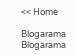<< Home

Blogarama Blogarama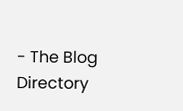- The Blog Directory